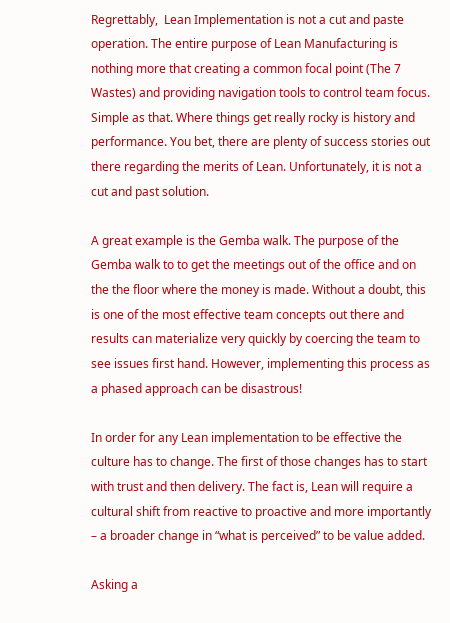Regrettably,  Lean Implementation is not a cut and paste operation. The entire purpose of Lean Manufacturing is nothing more that creating a common focal point (The 7 Wastes) and providing navigation tools to control team focus. Simple as that. Where things get really rocky is history and performance. You bet, there are plenty of success stories out there regarding the merits of Lean. Unfortunately, it is not a cut and past solution.

A great example is the Gemba walk. The purpose of the Gemba walk to to get the meetings out of the office and on the the floor where the money is made. Without a doubt, this is one of the most effective team concepts out there and results can materialize very quickly by coercing the team to see issues first hand. However, implementing this process as a phased approach can be disastrous!

In order for any Lean implementation to be effective the culture has to change. The first of those changes has to start with trust and then delivery. The fact is, Lean will require a cultural shift from reactive to proactive and more importantly – a broader change in “what is perceived” to be value added.

Asking a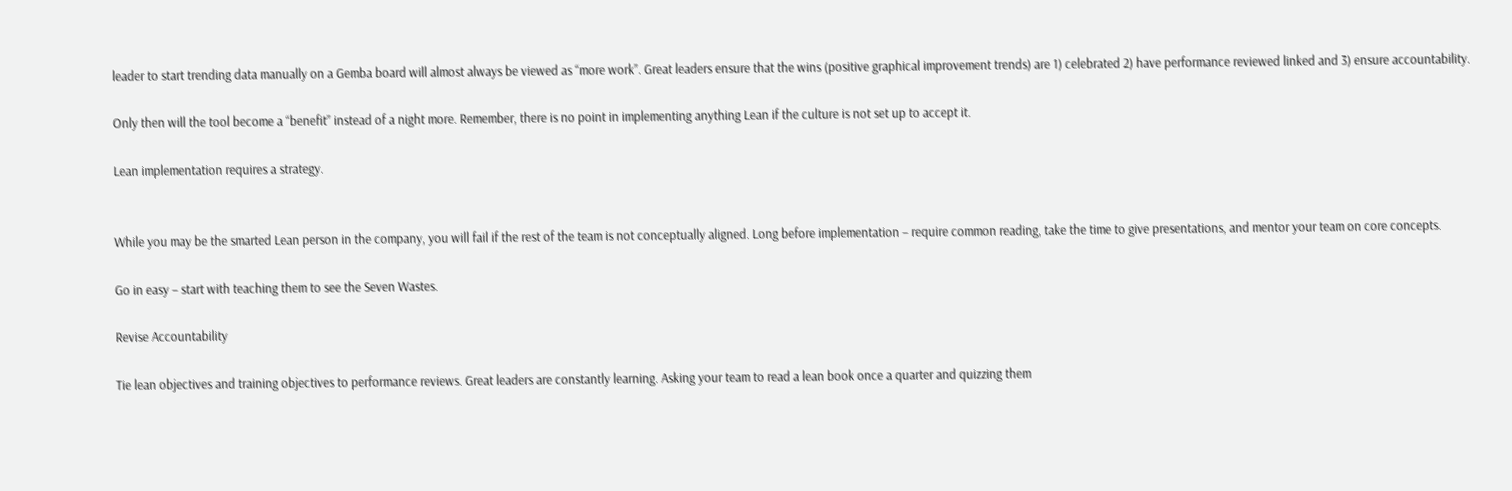leader to start trending data manually on a Gemba board will almost always be viewed as “more work”. Great leaders ensure that the wins (positive graphical improvement trends) are 1) celebrated 2) have performance reviewed linked and 3) ensure accountability.

Only then will the tool become a “benefit” instead of a night more. Remember, there is no point in implementing anything Lean if the culture is not set up to accept it.

Lean implementation requires a strategy.


While you may be the smarted Lean person in the company, you will fail if the rest of the team is not conceptually aligned. Long before implementation – require common reading, take the time to give presentations, and mentor your team on core concepts.

Go in easy – start with teaching them to see the Seven Wastes.

Revise Accountability

Tie lean objectives and training objectives to performance reviews. Great leaders are constantly learning. Asking your team to read a lean book once a quarter and quizzing them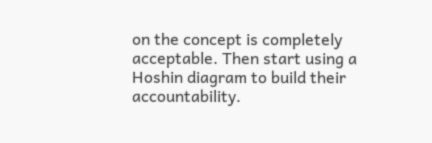on the concept is completely acceptable. Then start using a Hoshin diagram to build their accountability.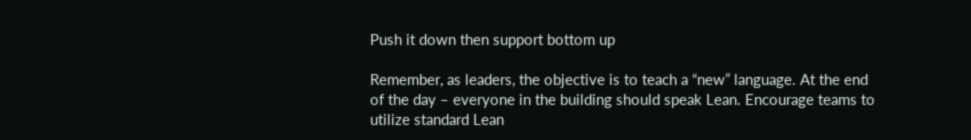Push it down then support bottom up

Remember, as leaders, the objective is to teach a “new” language. At the end of the day – everyone in the building should speak Lean. Encourage teams to utilize standard Lean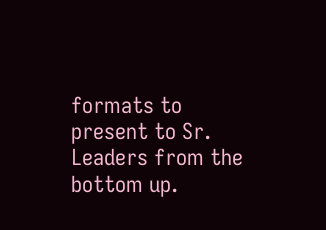formats to present to Sr. Leaders from the bottom up.